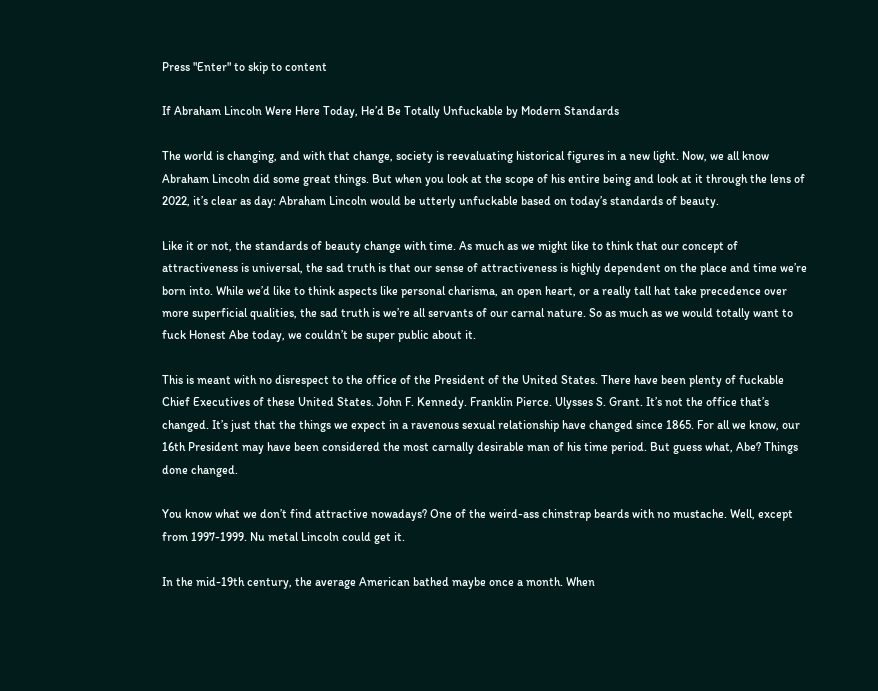Press "Enter" to skip to content

If Abraham Lincoln Were Here Today, He’d Be Totally Unfuckable by Modern Standards

The world is changing, and with that change, society is reevaluating historical figures in a new light. Now, we all know Abraham Lincoln did some great things. But when you look at the scope of his entire being and look at it through the lens of 2022, it’s clear as day: Abraham Lincoln would be utterly unfuckable based on today’s standards of beauty.

Like it or not, the standards of beauty change with time. As much as we might like to think that our concept of attractiveness is universal, the sad truth is that our sense of attractiveness is highly dependent on the place and time we’re born into. While we’d like to think aspects like personal charisma, an open heart, or a really tall hat take precedence over more superficial qualities, the sad truth is we’re all servants of our carnal nature. So as much as we would totally want to fuck Honest Abe today, we couldn’t be super public about it.

This is meant with no disrespect to the office of the President of the United States. There have been plenty of fuckable Chief Executives of these United States. John F. Kennedy. Franklin Pierce. Ulysses S. Grant. It’s not the office that’s changed. It’s just that the things we expect in a ravenous sexual relationship have changed since 1865. For all we know, our 16th President may have been considered the most carnally desirable man of his time period. But guess what, Abe? Things done changed.

You know what we don’t find attractive nowadays? One of the weird-ass chinstrap beards with no mustache. Well, except from 1997-1999. Nu metal Lincoln could get it.

In the mid-19th century, the average American bathed maybe once a month. When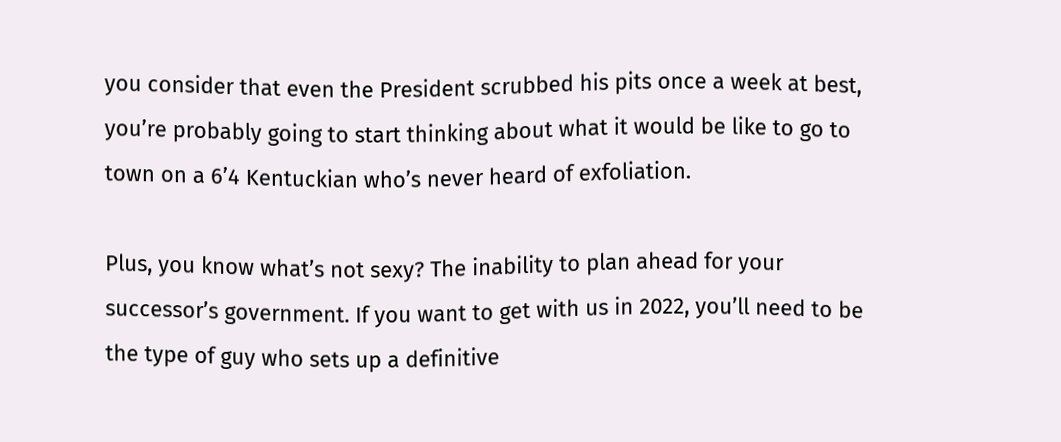you consider that even the President scrubbed his pits once a week at best, you’re probably going to start thinking about what it would be like to go to town on a 6’4 Kentuckian who’s never heard of exfoliation.

Plus, you know what’s not sexy? The inability to plan ahead for your successor’s government. If you want to get with us in 2022, you’ll need to be the type of guy who sets up a definitive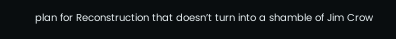plan for Reconstruction that doesn’t turn into a shamble of Jim Crow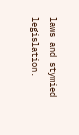laws and stymied legislation.